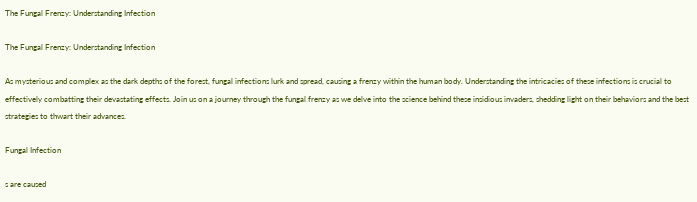The Fungal Frenzy: Understanding Infection

The Fungal Frenzy: Understanding Infection

As mysterious and complex as the dark depths of the forest, fungal infections lurk and spread, causing a frenzy within the human body. Understanding the intricacies of these infections is crucial to effectively combatting their devastating effects. Join us on a journey through the fungal frenzy as we delve into the science behind these insidious invaders, shedding light on their behaviors and the best strategies to thwart their advances.

Fungal Infection

s are caused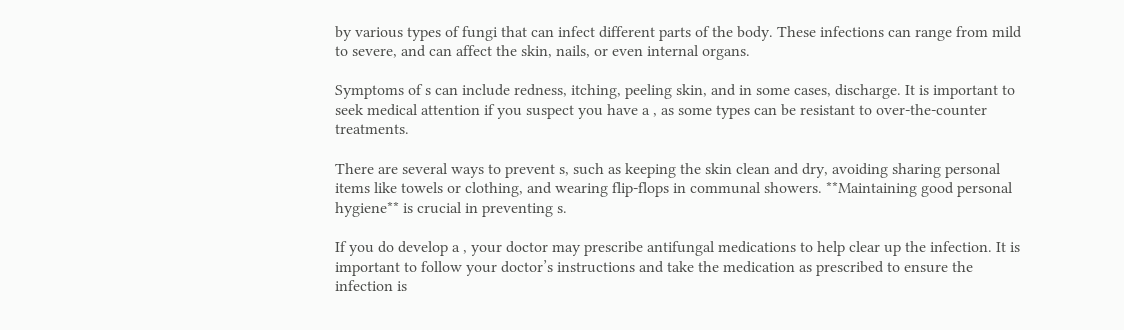by various types of fungi that can infect different parts of the body. These infections can range from mild to severe, and can affect the skin, nails, or even internal organs.

Symptoms of s can include redness, itching, peeling skin, and in some cases, discharge. It is important to seek medical attention if you suspect you have a , as some types can be resistant to over-the-counter treatments.

There are several ways to prevent s, such as keeping the skin clean and dry, avoiding sharing personal items like towels or clothing, and wearing flip-flops in communal showers. **Maintaining good personal hygiene** is crucial in preventing s.

If you do develop a , your doctor may prescribe antifungal medications to help clear up the infection. It is important to follow your doctor’s instructions and take the medication as prescribed to ensure the infection is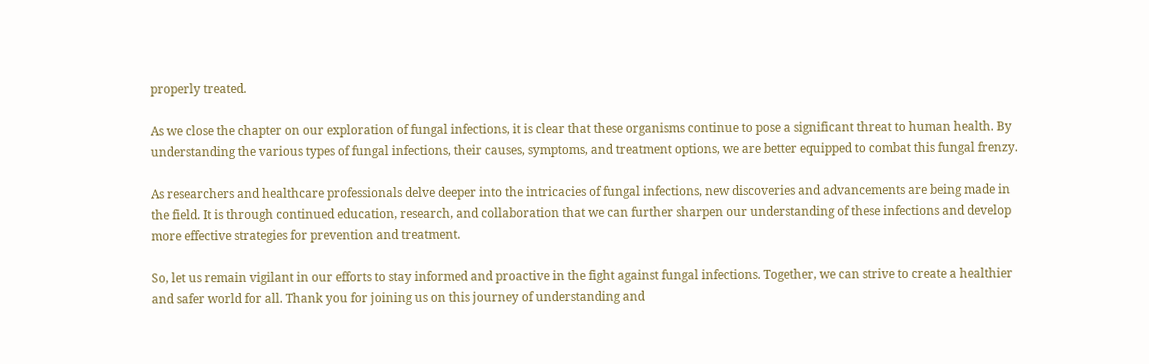properly treated.

As we close the chapter on our exploration of fungal infections, it is clear that these organisms continue to pose a significant threat to human health. By understanding the various types of fungal infections, their causes, symptoms, and treatment options, we are better equipped to combat this fungal frenzy.

As researchers and healthcare professionals delve deeper into the intricacies of fungal infections, new discoveries and advancements are being made in the field. It is through continued education, research, and collaboration that we can further sharpen our understanding of these infections and develop more effective strategies for prevention and treatment.

So, let us remain vigilant in our efforts to stay informed and proactive in the fight against fungal infections. Together, we can strive to create a healthier and safer world for all. Thank you for joining us on this journey of understanding and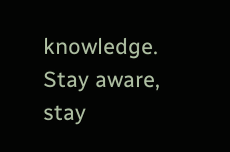knowledge. Stay aware, stay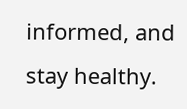informed, and stay healthy.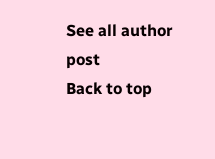See all author post
Back to top